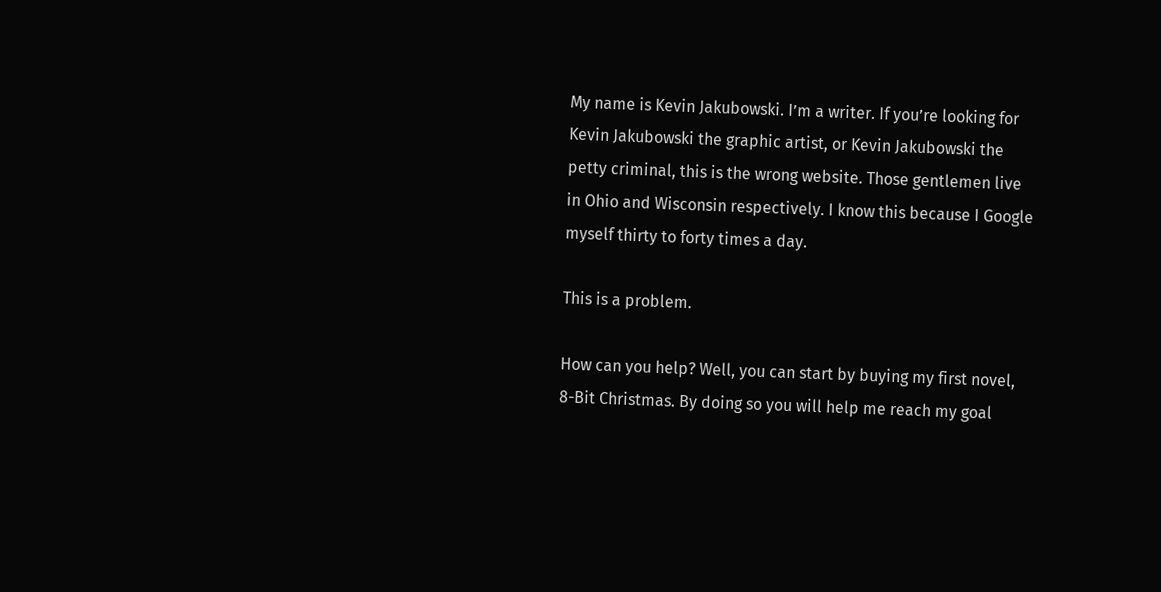My name is Kevin Jakubowski. I’m a writer. If you’re looking for Kevin Jakubowski the graphic artist, or Kevin Jakubowski the petty criminal, this is the wrong website. Those gentlemen live in Ohio and Wisconsin respectively. I know this because I Google myself thirty to forty times a day.

This is a problem.

How can you help? Well, you can start by buying my first novel, 8-Bit Christmas. By doing so you will help me reach my goal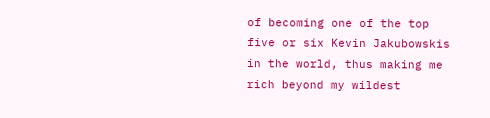of becoming one of the top five or six Kevin Jakubowskis in the world, thus making me rich beyond my wildest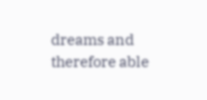dreams and therefore able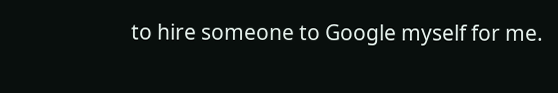to hire someone to Google myself for me.